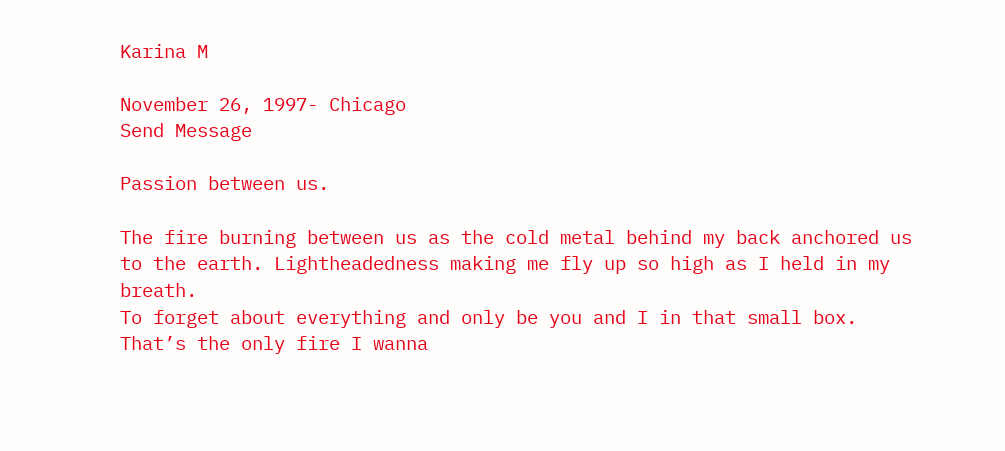Karina M

November 26, 1997- Chicago
Send Message

Passion between us.

The fire burning between us as the cold metal behind my back anchored us to the earth. Lightheadedness making me fly up so high as I held in my breath.
To forget about everything and only be you and I in that small box. That’s the only fire I wanna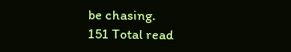be chasing.
151 Total read